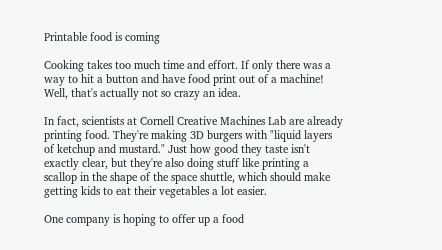Printable food is coming

Cooking takes too much time and effort. If only there was a way to hit a button and have food print out of a machine! Well, that's actually not so crazy an idea.

In fact, scientists at Cornell Creative Machines Lab are already printing food. They're making 3D burgers with "liquid layers of ketchup and mustard." Just how good they taste isn't exactly clear, but they're also doing stuff like printing a scallop in the shape of the space shuttle, which should make getting kids to eat their vegetables a lot easier.

One company is hoping to offer up a food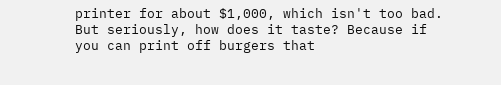printer for about $1,000, which isn't too bad. But seriously, how does it taste? Because if you can print off burgers that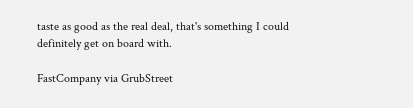taste as good as the real deal, that's something I could definitely get on board with.

FastCompany via GrubStreet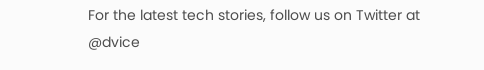For the latest tech stories, follow us on Twitter at @dvice